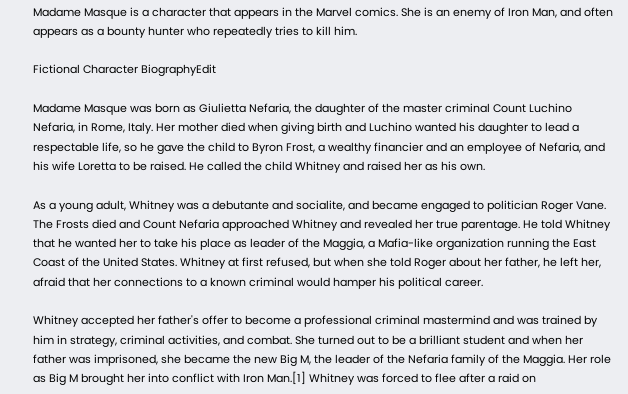Madame Masque is a character that appears in the Marvel comics. She is an enemy of Iron Man, and often appears as a bounty hunter who repeatedly tries to kill him.

Fictional Character BiographyEdit

Madame Masque was born as Giulietta Nefaria, the daughter of the master criminal Count Luchino Nefaria, in Rome, Italy. Her mother died when giving birth and Luchino wanted his daughter to lead a respectable life, so he gave the child to Byron Frost, a wealthy financier and an employee of Nefaria, and his wife Loretta to be raised. He called the child Whitney and raised her as his own.

As a young adult, Whitney was a debutante and socialite, and became engaged to politician Roger Vane. The Frosts died and Count Nefaria approached Whitney and revealed her true parentage. He told Whitney that he wanted her to take his place as leader of the Maggia, a Mafia-like organization running the East Coast of the United States. Whitney at first refused, but when she told Roger about her father, he left her, afraid that her connections to a known criminal would hamper his political career.

Whitney accepted her father's offer to become a professional criminal mastermind and was trained by him in strategy, criminal activities, and combat. She turned out to be a brilliant student and when her father was imprisoned, she became the new Big M, the leader of the Nefaria family of the Maggia. Her role as Big M brought her into conflict with Iron Man.[1] Whitney was forced to flee after a raid on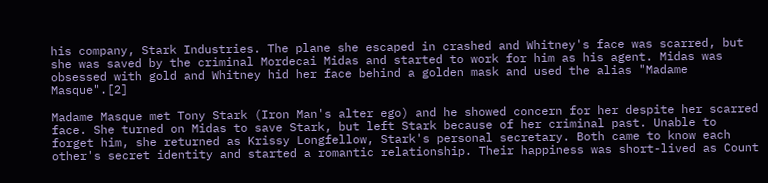his company, Stark Industries. The plane she escaped in crashed and Whitney's face was scarred, but she was saved by the criminal Mordecai Midas and started to work for him as his agent. Midas was obsessed with gold and Whitney hid her face behind a golden mask and used the alias "Madame Masque".[2]

Madame Masque met Tony Stark (Iron Man's alter ego) and he showed concern for her despite her scarred face. She turned on Midas to save Stark, but left Stark because of her criminal past. Unable to forget him, she returned as Krissy Longfellow, Stark's personal secretary. Both came to know each other's secret identity and started a romantic relationship. Their happiness was short-lived as Count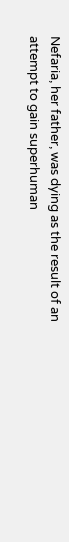Nefaria, her father, was dying as the result of an attempt to gain superhuman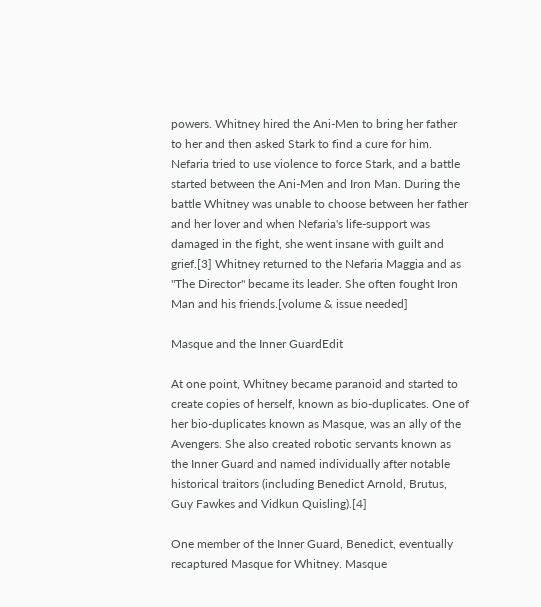powers. Whitney hired the Ani-Men to bring her father to her and then asked Stark to find a cure for him. Nefaria tried to use violence to force Stark, and a battle started between the Ani-Men and Iron Man. During the battle Whitney was unable to choose between her father and her lover and when Nefaria's life-support was damaged in the fight, she went insane with guilt and grief.[3] Whitney returned to the Nefaria Maggia and as "The Director" became its leader. She often fought Iron Man and his friends.[volume & issue needed]

Masque and the Inner GuardEdit

At one point, Whitney became paranoid and started to create copies of herself, known as bio-duplicates. One of her bio-duplicates known as Masque, was an ally of the Avengers. She also created robotic servants known as the Inner Guard and named individually after notable historical traitors (including Benedict Arnold, Brutus, Guy Fawkes and Vidkun Quisling).[4]

One member of the Inner Guard, Benedict, eventually recaptured Masque for Whitney. Masque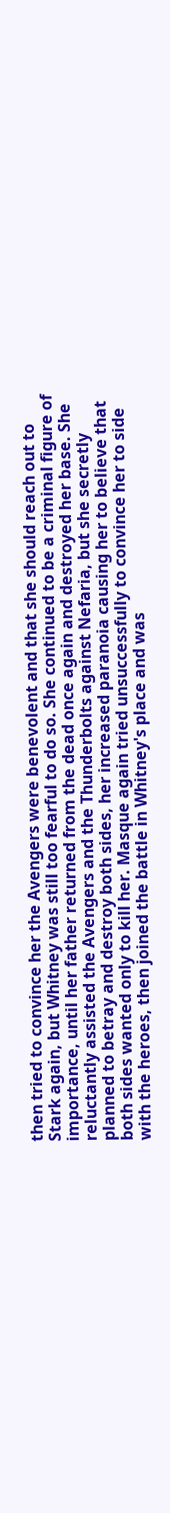then tried to convince her the Avengers were benevolent and that she should reach out to Stark again, but Whitney was still too fearful to do so. She continued to be a criminal figure of importance, until her father returned from the dead once again and destroyed her base. She reluctantly assisted the Avengers and the Thunderbolts against Nefaria, but she secretly planned to betray and destroy both sides, her increased paranoia causing her to believe that both sides wanted only to kill her. Masque again tried unsuccessfully to convince her to side with the heroes, then joined the battle in Whitney's place and was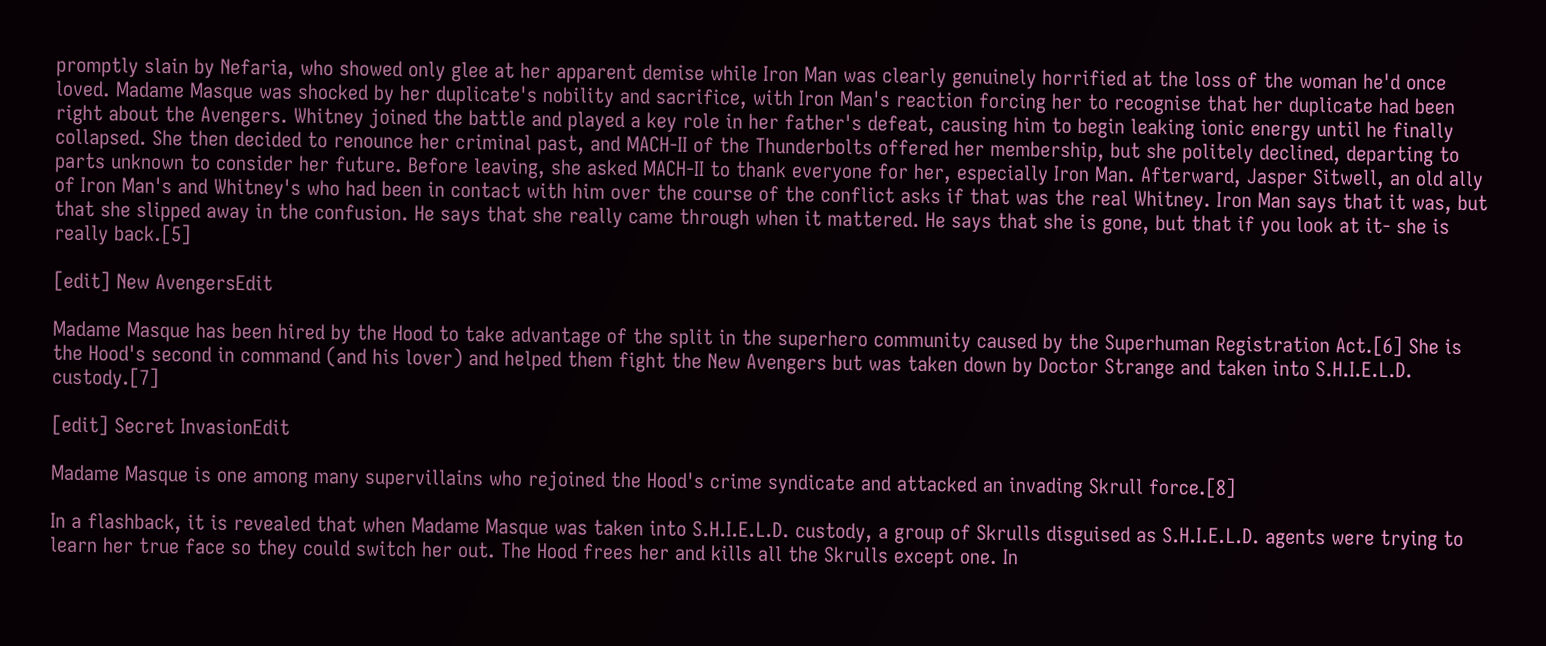promptly slain by Nefaria, who showed only glee at her apparent demise while Iron Man was clearly genuinely horrified at the loss of the woman he'd once loved. Madame Masque was shocked by her duplicate's nobility and sacrifice, with Iron Man's reaction forcing her to recognise that her duplicate had been right about the Avengers. Whitney joined the battle and played a key role in her father's defeat, causing him to begin leaking ionic energy until he finally collapsed. She then decided to renounce her criminal past, and MACH-II of the Thunderbolts offered her membership, but she politely declined, departing to parts unknown to consider her future. Before leaving, she asked MACH-II to thank everyone for her, especially Iron Man. Afterward, Jasper Sitwell, an old ally of Iron Man's and Whitney's who had been in contact with him over the course of the conflict asks if that was the real Whitney. Iron Man says that it was, but that she slipped away in the confusion. He says that she really came through when it mattered. He says that she is gone, but that if you look at it- she is really back.[5]

[edit] New AvengersEdit

Madame Masque has been hired by the Hood to take advantage of the split in the superhero community caused by the Superhuman Registration Act.[6] She is the Hood's second in command (and his lover) and helped them fight the New Avengers but was taken down by Doctor Strange and taken into S.H.I.E.L.D. custody.[7]

[edit] Secret InvasionEdit

Madame Masque is one among many supervillains who rejoined the Hood's crime syndicate and attacked an invading Skrull force.[8]

In a flashback, it is revealed that when Madame Masque was taken into S.H.I.E.L.D. custody, a group of Skrulls disguised as S.H.I.E.L.D. agents were trying to learn her true face so they could switch her out. The Hood frees her and kills all the Skrulls except one. In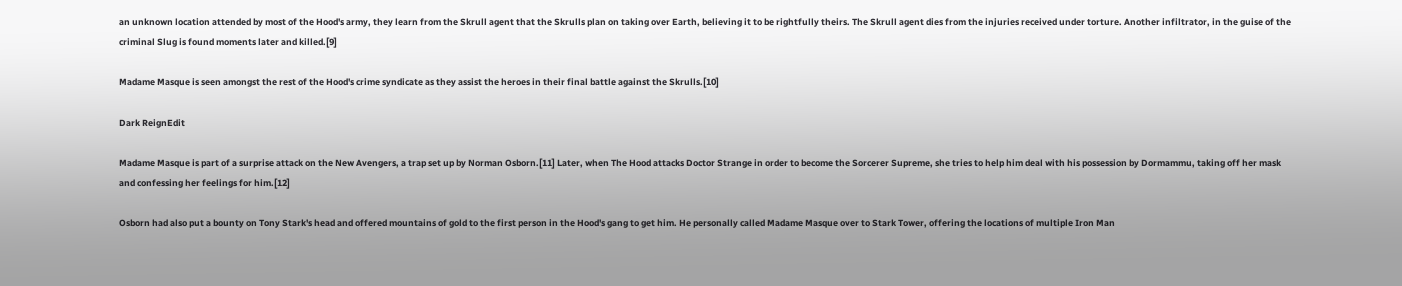an unknown location attended by most of the Hood's army, they learn from the Skrull agent that the Skrulls plan on taking over Earth, believing it to be rightfully theirs. The Skrull agent dies from the injuries received under torture. Another infiltrator, in the guise of the criminal Slug is found moments later and killed.[9]

Madame Masque is seen amongst the rest of the Hood's crime syndicate as they assist the heroes in their final battle against the Skrulls.[10]

Dark ReignEdit

Madame Masque is part of a surprise attack on the New Avengers, a trap set up by Norman Osborn.[11] Later, when The Hood attacks Doctor Strange in order to become the Sorcerer Supreme, she tries to help him deal with his possession by Dormammu, taking off her mask and confessing her feelings for him.[12]

Osborn had also put a bounty on Tony Stark's head and offered mountains of gold to the first person in the Hood's gang to get him. He personally called Madame Masque over to Stark Tower, offering the locations of multiple Iron Man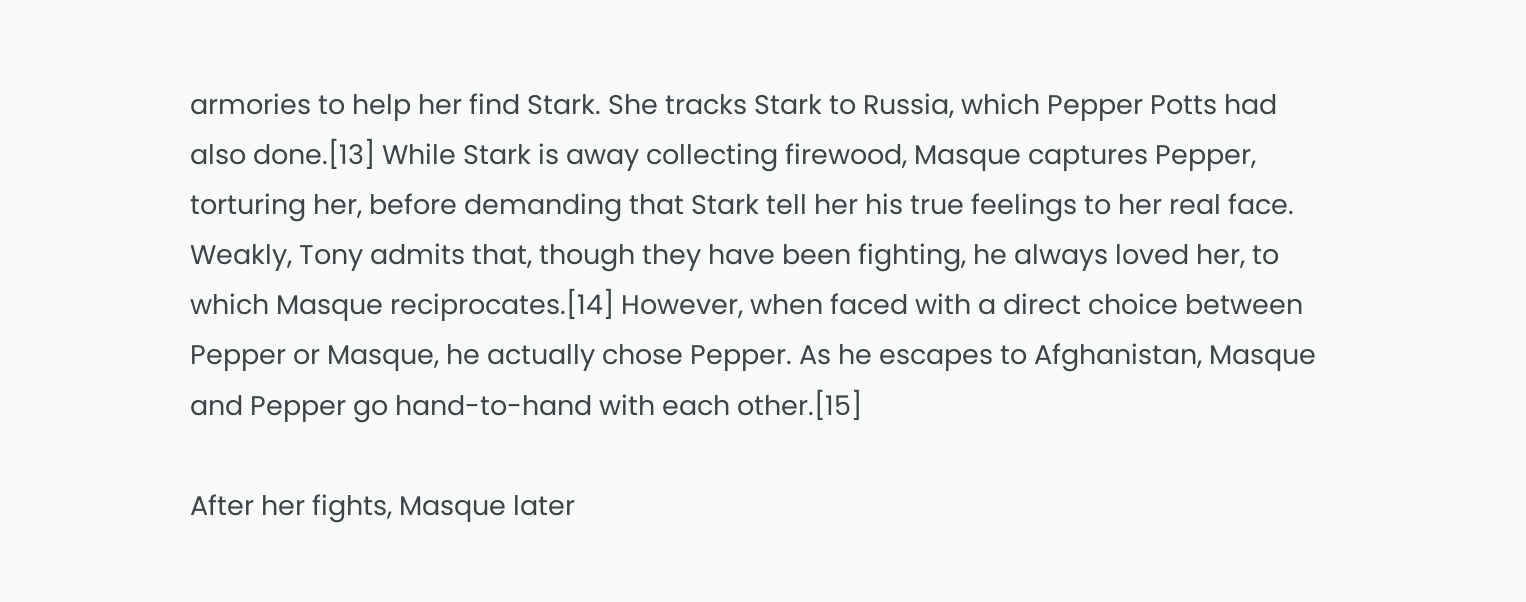armories to help her find Stark. She tracks Stark to Russia, which Pepper Potts had also done.[13] While Stark is away collecting firewood, Masque captures Pepper, torturing her, before demanding that Stark tell her his true feelings to her real face. Weakly, Tony admits that, though they have been fighting, he always loved her, to which Masque reciprocates.[14] However, when faced with a direct choice between Pepper or Masque, he actually chose Pepper. As he escapes to Afghanistan, Masque and Pepper go hand-to-hand with each other.[15]

After her fights, Masque later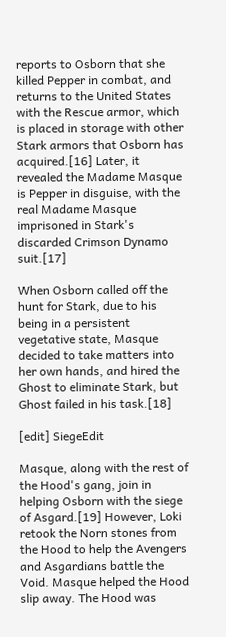reports to Osborn that she killed Pepper in combat, and returns to the United States with the Rescue armor, which is placed in storage with other Stark armors that Osborn has acquired.[16] Later, it revealed the Madame Masque is Pepper in disguise, with the real Madame Masque imprisoned in Stark's discarded Crimson Dynamo suit.[17]

When Osborn called off the hunt for Stark, due to his being in a persistent vegetative state, Masque decided to take matters into her own hands, and hired the Ghost to eliminate Stark, but Ghost failed in his task.[18]

[edit] SiegeEdit

Masque, along with the rest of the Hood's gang, join in helping Osborn with the siege of Asgard.[19] However, Loki retook the Norn stones from the Hood to help the Avengers and Asgardians battle the Void. Masque helped the Hood slip away. The Hood was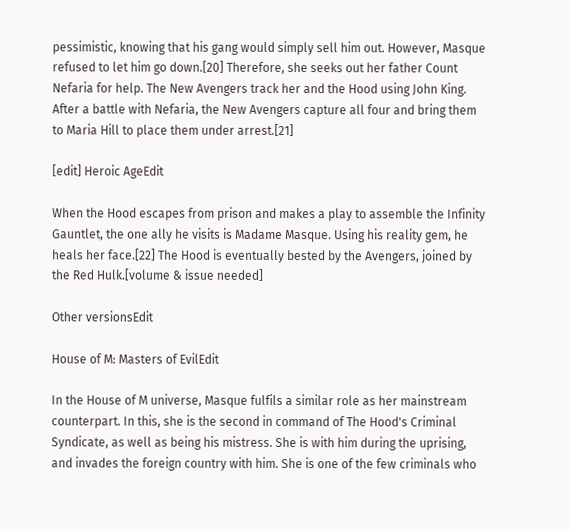pessimistic, knowing that his gang would simply sell him out. However, Masque refused to let him go down.[20] Therefore, she seeks out her father Count Nefaria for help. The New Avengers track her and the Hood using John King. After a battle with Nefaria, the New Avengers capture all four and bring them to Maria Hill to place them under arrest.[21]

[edit] Heroic AgeEdit

When the Hood escapes from prison and makes a play to assemble the Infinity Gauntlet, the one ally he visits is Madame Masque. Using his reality gem, he heals her face.[22] The Hood is eventually bested by the Avengers, joined by the Red Hulk.[volume & issue needed]

Other versionsEdit

House of M: Masters of EvilEdit

In the House of M universe, Masque fulfils a similar role as her mainstream counterpart. In this, she is the second in command of The Hood's Criminal Syndicate, as well as being his mistress. She is with him during the uprising, and invades the foreign country with him. She is one of the few criminals who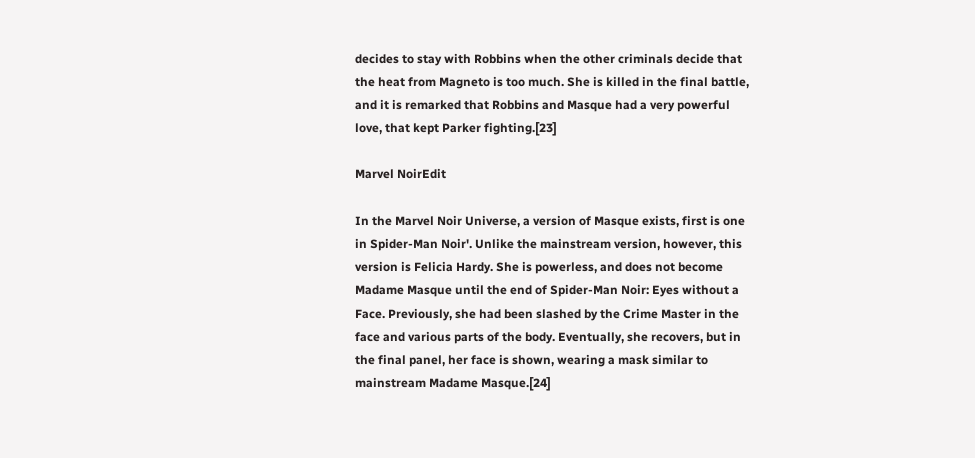decides to stay with Robbins when the other criminals decide that the heat from Magneto is too much. She is killed in the final battle, and it is remarked that Robbins and Masque had a very powerful love, that kept Parker fighting.[23]

Marvel NoirEdit

In the Marvel Noir Universe, a version of Masque exists, first is one in Spider-Man Noir'. Unlike the mainstream version, however, this version is Felicia Hardy. She is powerless, and does not become Madame Masque until the end of Spider-Man Noir: Eyes without a Face. Previously, she had been slashed by the Crime Master in the face and various parts of the body. Eventually, she recovers, but in the final panel, her face is shown, wearing a mask similar to mainstream Madame Masque.[24]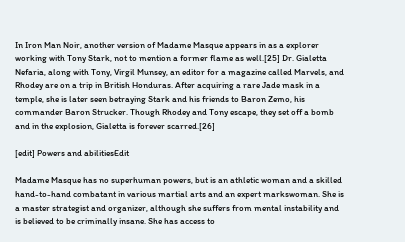In Iron Man Noir, another version of Madame Masque appears in as a explorer working with Tony Stark, not to mention a former flame as well.[25] Dr. Gialetta Nefaria, along with Tony, Virgil Munsey, an editor for a magazine called Marvels, and Rhodey are on a trip in British Honduras. After acquiring a rare Jade mask in a temple, she is later seen betraying Stark and his friends to Baron Zemo, his commander Baron Strucker. Though Rhodey and Tony escape, they set off a bomb and in the explosion, Gialetta is forever scarred.[26]

[edit] Powers and abilitiesEdit

Madame Masque has no superhuman powers, but is an athletic woman and a skilled hand-to-hand combatant in various martial arts and an expert markswoman. She is a master strategist and organizer, although she suffers from mental instability and is believed to be criminally insane. She has access to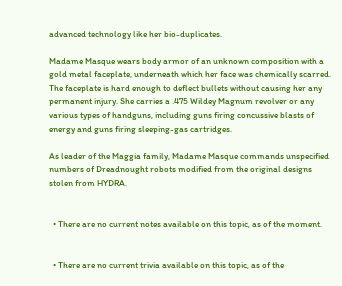advanced technology like her bio-duplicates.

Madame Masque wears body armor of an unknown composition with a gold metal faceplate, underneath which her face was chemically scarred. The faceplate is hard enough to deflect bullets without causing her any permanent injury. She carries a .475 Wildey Magnum revolver or any various types of handguns, including guns firing concussive blasts of energy and guns firing sleeping-gas cartridges.

As leader of the Maggia family, Madame Masque commands unspecified numbers of Dreadnought robots modified from the original designs stolen from HYDRA.


  • There are no current notes available on this topic, as of the moment.


  • There are no current trivia available on this topic, as of the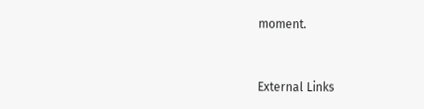moment.


External Links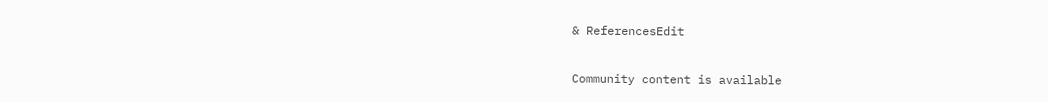& ReferencesEdit

Community content is available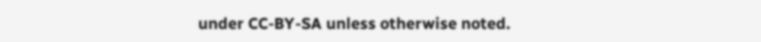under CC-BY-SA unless otherwise noted.